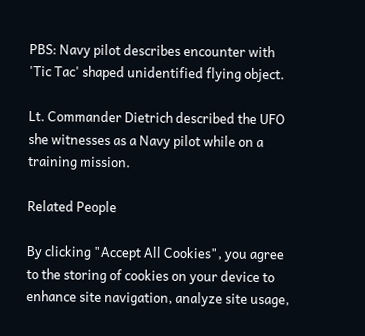PBS: Navy pilot describes encounter with 'Tic Tac' shaped unidentified flying object.

Lt. Commander Dietrich described the UFO she witnesses as a Navy pilot while on a training mission.

Related People

By clicking "Accept All Cookies", you agree to the storing of cookies on your device to enhance site navigation, analyze site usage,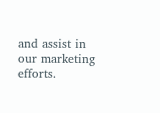and assist in our marketing efforts.